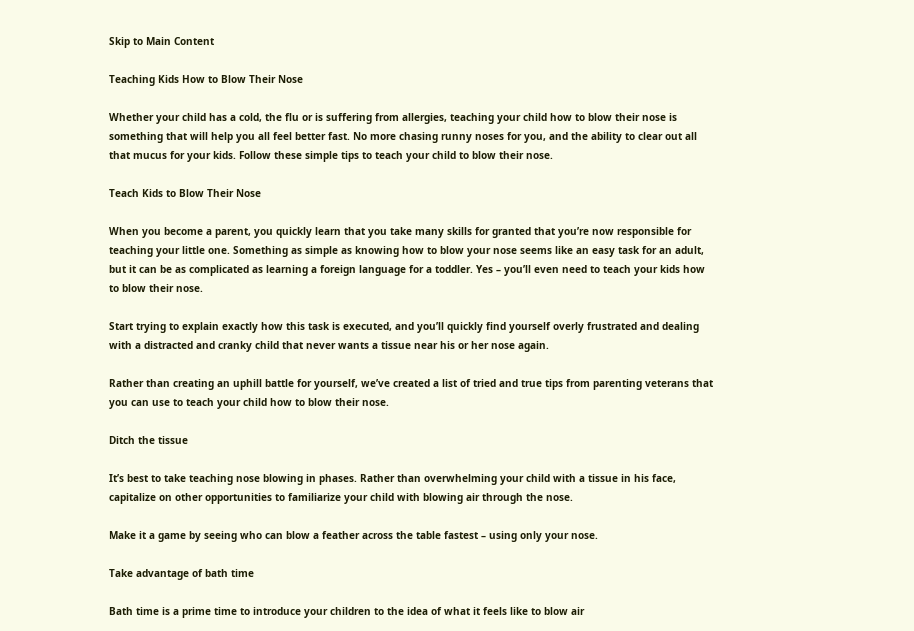Skip to Main Content

Teaching Kids How to Blow Their Nose

Whether your child has a cold, the flu or is suffering from allergies, teaching your child how to blow their nose is something that will help you all feel better fast. No more chasing runny noses for you, and the ability to clear out all that mucus for your kids. Follow these simple tips to teach your child to blow their nose.

Teach Kids to Blow Their Nose

When you become a parent, you quickly learn that you take many skills for granted that you’re now responsible for teaching your little one. Something as simple as knowing how to blow your nose seems like an easy task for an adult, but it can be as complicated as learning a foreign language for a toddler. Yes – you’ll even need to teach your kids how to blow their nose.

Start trying to explain exactly how this task is executed, and you’ll quickly find yourself overly frustrated and dealing with a distracted and cranky child that never wants a tissue near his or her nose again.

Rather than creating an uphill battle for yourself, we’ve created a list of tried and true tips from parenting veterans that you can use to teach your child how to blow their nose.

Ditch the tissue

It’s best to take teaching nose blowing in phases. Rather than overwhelming your child with a tissue in his face, capitalize on other opportunities to familiarize your child with blowing air through the nose.

Make it a game by seeing who can blow a feather across the table fastest – using only your nose.

Take advantage of bath time

Bath time is a prime time to introduce your children to the idea of what it feels like to blow air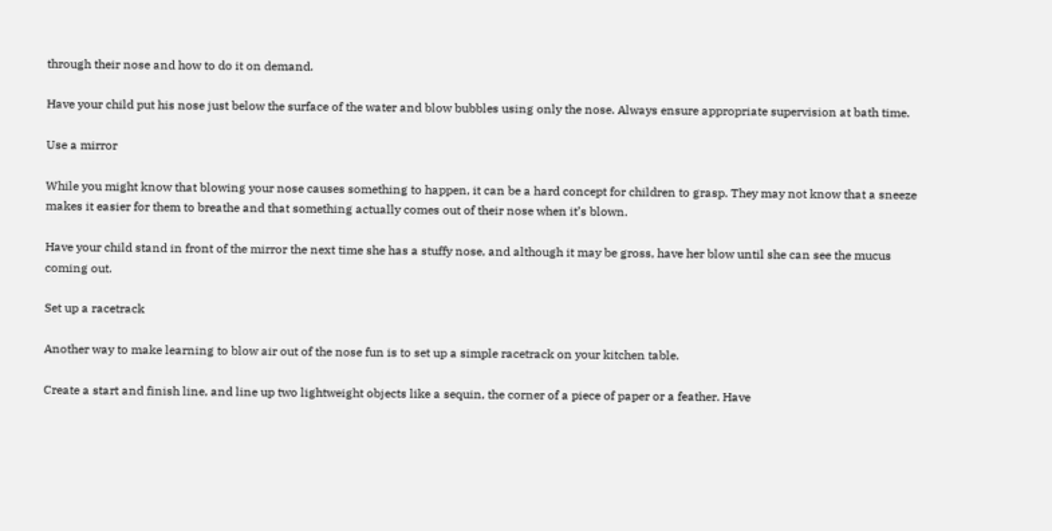through their nose and how to do it on demand.

Have your child put his nose just below the surface of the water and blow bubbles using only the nose. Always ensure appropriate supervision at bath time.

Use a mirror

While you might know that blowing your nose causes something to happen, it can be a hard concept for children to grasp. They may not know that a sneeze makes it easier for them to breathe and that something actually comes out of their nose when it’s blown.

Have your child stand in front of the mirror the next time she has a stuffy nose, and although it may be gross, have her blow until she can see the mucus coming out.

Set up a racetrack

Another way to make learning to blow air out of the nose fun is to set up a simple racetrack on your kitchen table.

Create a start and finish line, and line up two lightweight objects like a sequin, the corner of a piece of paper or a feather. Have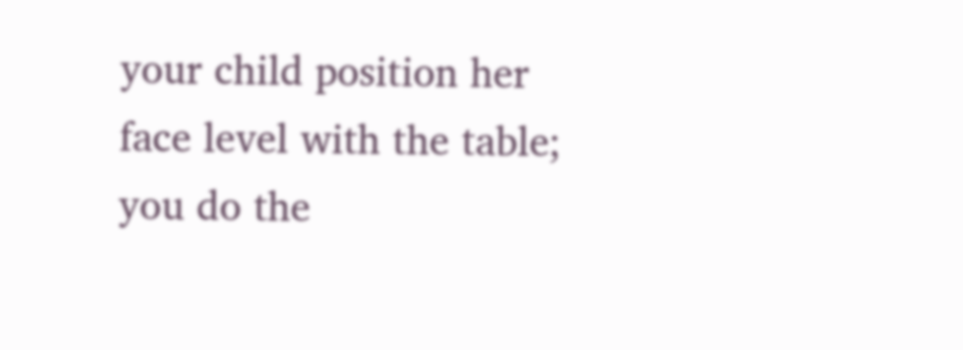your child position her face level with the table; you do the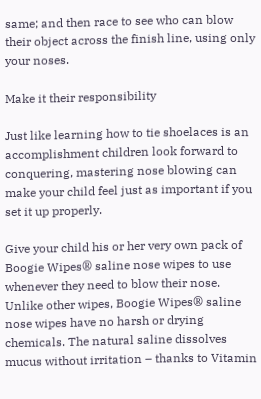same; and then race to see who can blow their object across the finish line, using only your noses.

Make it their responsibility

Just like learning how to tie shoelaces is an accomplishment children look forward to conquering, mastering nose blowing can make your child feel just as important if you set it up properly.

Give your child his or her very own pack of Boogie Wipes® saline nose wipes to use whenever they need to blow their nose. Unlike other wipes, Boogie Wipes® saline nose wipes have no harsh or drying chemicals. The natural saline dissolves mucus without irritation – thanks to Vitamin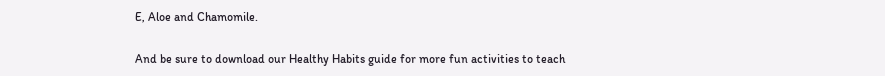E, Aloe and Chamomile.

And be sure to download our Healthy Habits guide for more fun activities to teach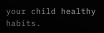your child healthy habits.